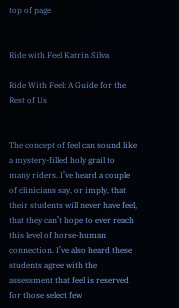top of page


Ride with Feel Katrin Silva

Ride With Feel: A Guide for the Rest of Us


The concept of feel can sound like a mystery-filled holy grail to many riders. I’ve heard a couple of clinicians say, or imply, that their students will never have feel, that they can’t hope to ever reach this level of horse-human connection. I’ve also heard these students agree with the assessment that feel is reserved for those select few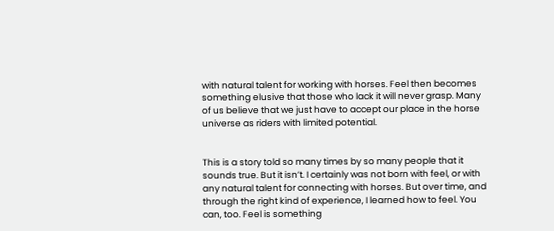with natural talent for working with horses. Feel then becomes something elusive that those who lack it will never grasp. Many of us believe that we just have to accept our place in the horse universe as riders with limited potential.


This is a story told so many times by so many people that it sounds true. But it isn’t. I certainly was not born with feel, or with any natural talent for connecting with horses. But over time, and through the right kind of experience, I learned how to feel. You can, too. Feel is something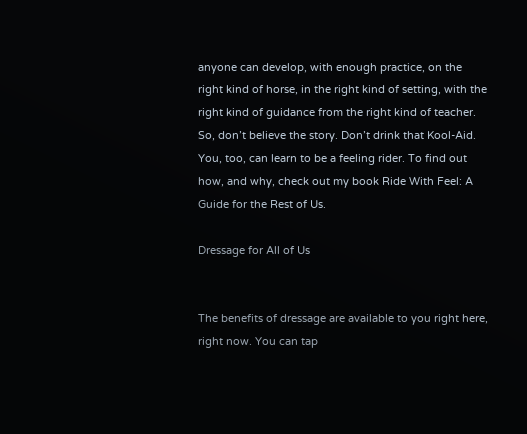anyone can develop, with enough practice, on the right kind of horse, in the right kind of setting, with the right kind of guidance from the right kind of teacher. So, don’t believe the story. Don’t drink that Kool-Aid. You, too, can learn to be a feeling rider. To find out how, and why, check out my book Ride With Feel: A Guide for the Rest of Us.

Dressage for All of Us


The benefits of dressage are available to you right here, right now. You can tap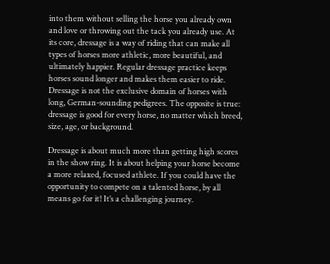into them without selling the horse you already own and love or throwing out the tack you already use. At its core, dressage is a way of riding that can make all types of horses more athletic, more beautiful, and ultimately happier. Regular dressage practice keeps horses sound longer and makes them easier to ride. Dressage is not the exclusive domain of horses with long, German-sounding pedigrees. The opposite is true: dressage is good for every horse, no matter which breed, size, age, or background.

Dressage is about much more than getting high scores in the show ring. It is about helping your horse become a more relaxed, focused athlete. If you could have the opportunity to compete on a talented horse, by all means go for it! It’s a challenging journey.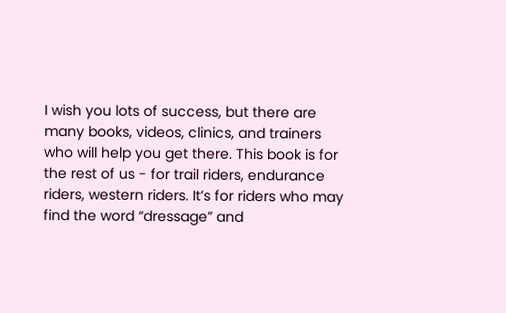I wish you lots of success, but there are many books, videos, clinics, and trainers who will help you get there. This book is for the rest of us - for trail riders, endurance riders, western riders. It’s for riders who may find the word “dressage” and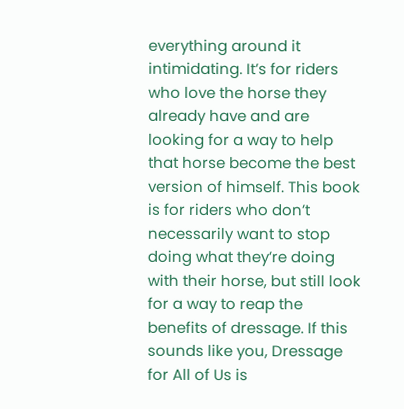everything around it intimidating. It’s for riders who love the horse they already have and are looking for a way to help that horse become the best version of himself. This book is for riders who don’t necessarily want to stop doing what they’re doing with their horse, but still look for a way to reap the benefits of dressage. If this sounds like you, Dressage for All of Us is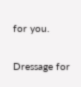for you.

Dressage for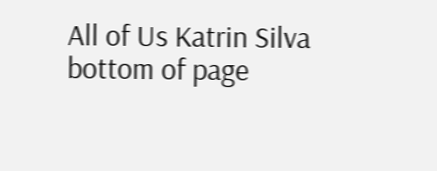All of Us Katrin Silva
bottom of page